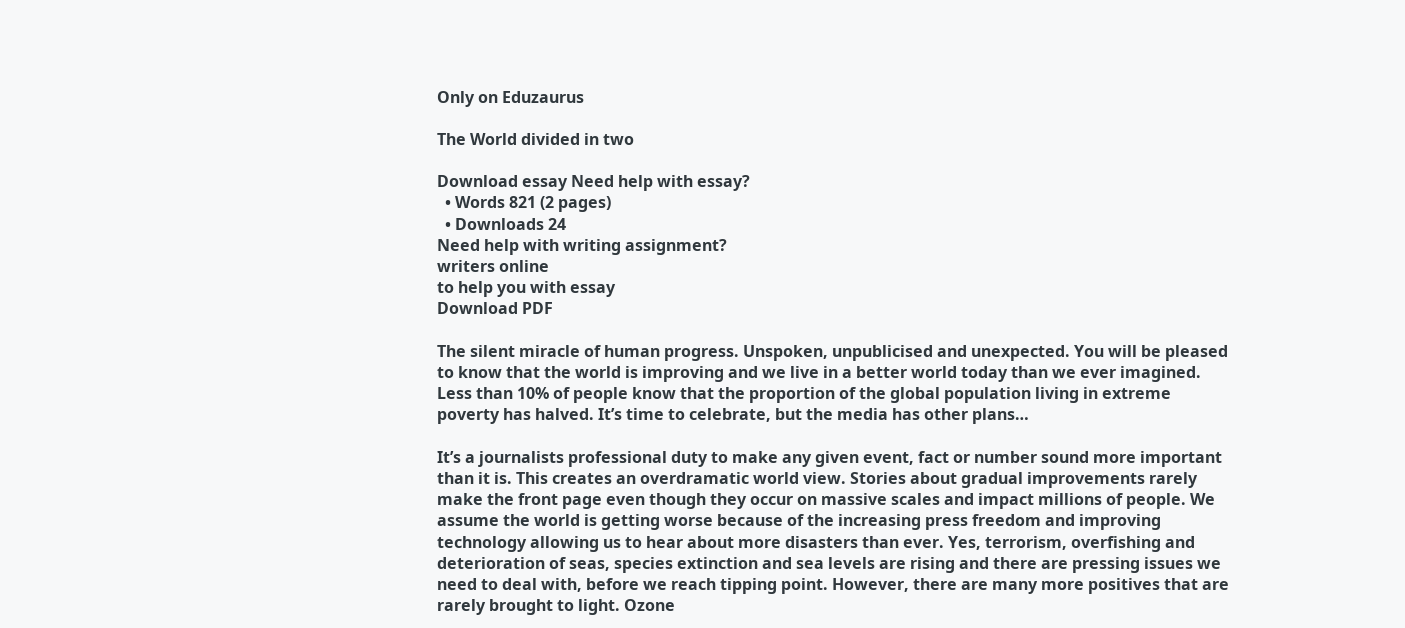Only on Eduzaurus

The World divided in two

Download essay Need help with essay?
  • Words 821 (2 pages)
  • Downloads 24
Need help with writing assignment?
writers online
to help you with essay
Download PDF

The silent miracle of human progress. Unspoken, unpublicised and unexpected. You will be pleased to know that the world is improving and we live in a better world today than we ever imagined. Less than 10% of people know that the proportion of the global population living in extreme poverty has halved. It’s time to celebrate, but the media has other plans…

It’s a journalists professional duty to make any given event, fact or number sound more important than it is. This creates an overdramatic world view. Stories about gradual improvements rarely make the front page even though they occur on massive scales and impact millions of people. We assume the world is getting worse because of the increasing press freedom and improving technology allowing us to hear about more disasters than ever. Yes, terrorism, overfishing and deterioration of seas, species extinction and sea levels are rising and there are pressing issues we need to deal with, before we reach tipping point. However, there are many more positives that are rarely brought to light. Ozone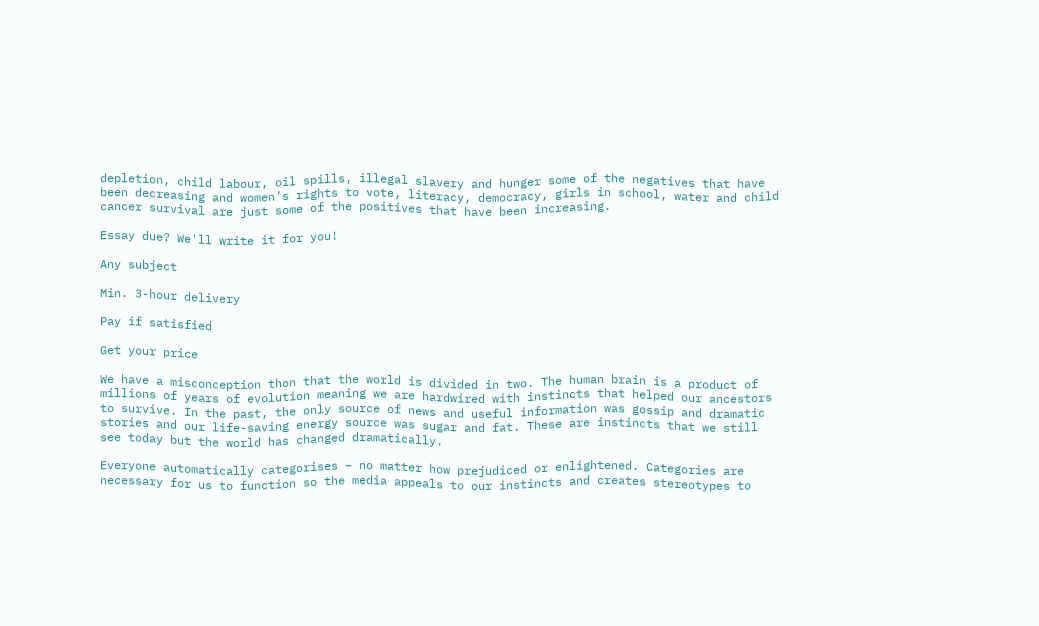depletion, child labour, oil spills, illegal slavery and hunger some of the negatives that have been decreasing and women’s rights to vote, literacy, democracy, girls in school, water and child cancer survival are just some of the positives that have been increasing.

Essay due? We'll write it for you!

Any subject

Min. 3-hour delivery

Pay if satisfied

Get your price

We have a misconception thon that the world is divided in two. The human brain is a product of millions of years of evolution meaning we are hardwired with instincts that helped our ancestors to survive. In the past, the only source of news and useful information was gossip and dramatic stories and our life-saving energy source was sugar and fat. These are instincts that we still see today but the world has changed dramatically.

Everyone automatically categorises – no matter how prejudiced or enlightened. Categories are necessary for us to function so the media appeals to our instincts and creates stereotypes to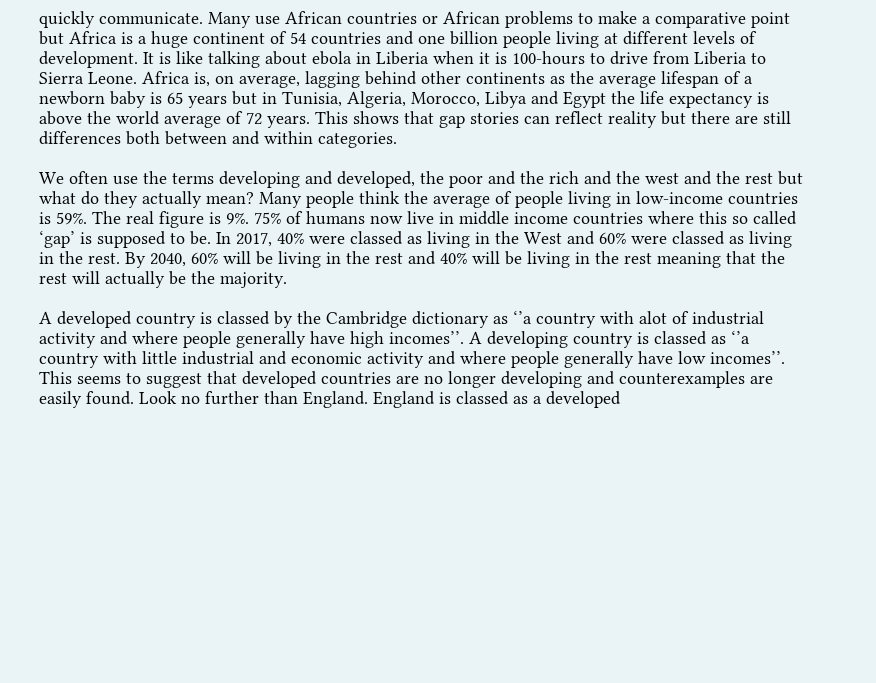quickly communicate. Many use African countries or African problems to make a comparative point but Africa is a huge continent of 54 countries and one billion people living at different levels of development. It is like talking about ebola in Liberia when it is 100-hours to drive from Liberia to Sierra Leone. Africa is, on average, lagging behind other continents as the average lifespan of a newborn baby is 65 years but in Tunisia, Algeria, Morocco, Libya and Egypt the life expectancy is above the world average of 72 years. This shows that gap stories can reflect reality but there are still differences both between and within categories.

We often use the terms developing and developed, the poor and the rich and the west and the rest but what do they actually mean? Many people think the average of people living in low-income countries is 59%. The real figure is 9%. 75% of humans now live in middle income countries where this so called ‘gap’ is supposed to be. In 2017, 40% were classed as living in the West and 60% were classed as living in the rest. By 2040, 60% will be living in the rest and 40% will be living in the rest meaning that the rest will actually be the majority.

A developed country is classed by the Cambridge dictionary as ‘’a country with alot of industrial activity and where people generally have high incomes’’. A developing country is classed as ‘’a country with little industrial and economic activity and where people generally have low incomes’’. This seems to suggest that developed countries are no longer developing and counterexamples are easily found. Look no further than England. England is classed as a developed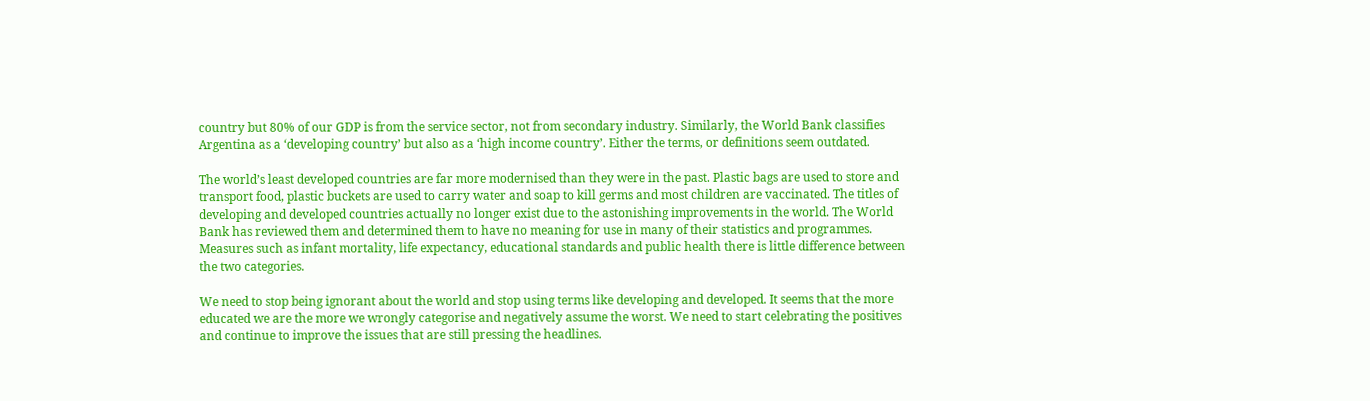country but 80% of our GDP is from the service sector, not from secondary industry. Similarly, the World Bank classifies Argentina as a ‘developing country’ but also as a ‘high income country’. Either the terms, or definitions seem outdated.

The world’s least developed countries are far more modernised than they were in the past. Plastic bags are used to store and transport food, plastic buckets are used to carry water and soap to kill germs and most children are vaccinated. The titles of developing and developed countries actually no longer exist due to the astonishing improvements in the world. The World Bank has reviewed them and determined them to have no meaning for use in many of their statistics and programmes. Measures such as infant mortality, life expectancy, educational standards and public health there is little difference between the two categories.

We need to stop being ignorant about the world and stop using terms like developing and developed. It seems that the more educated we are the more we wrongly categorise and negatively assume the worst. We need to start celebrating the positives and continue to improve the issues that are still pressing the headlines.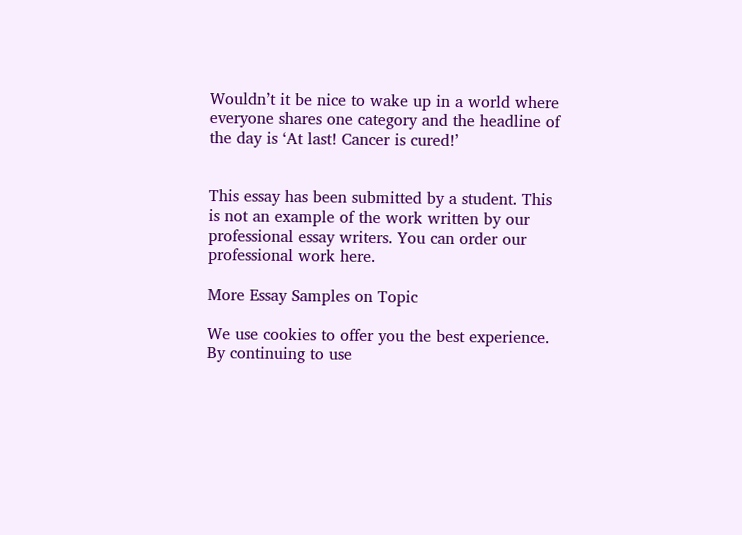Wouldn’t it be nice to wake up in a world where everyone shares one category and the headline of the day is ‘At last! Cancer is cured!’


This essay has been submitted by a student. This is not an example of the work written by our professional essay writers. You can order our professional work here.

More Essay Samples on Topic

We use cookies to offer you the best experience. By continuing to use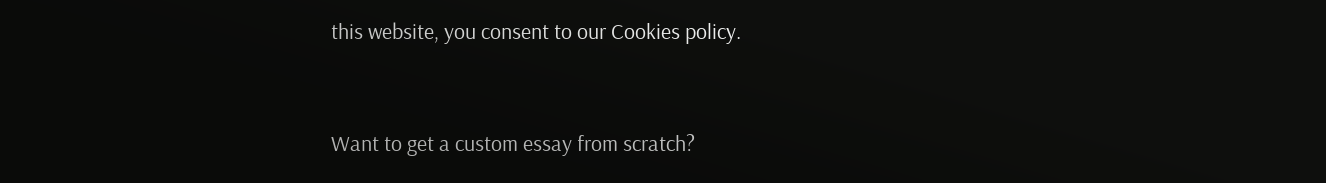this website, you consent to our Cookies policy.


Want to get a custom essay from scratch?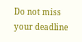Do not miss your deadline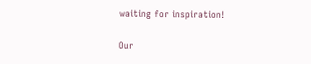waiting for inspiration!

Our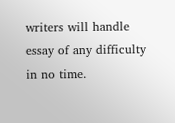writers will handle essay of any difficulty in no time.